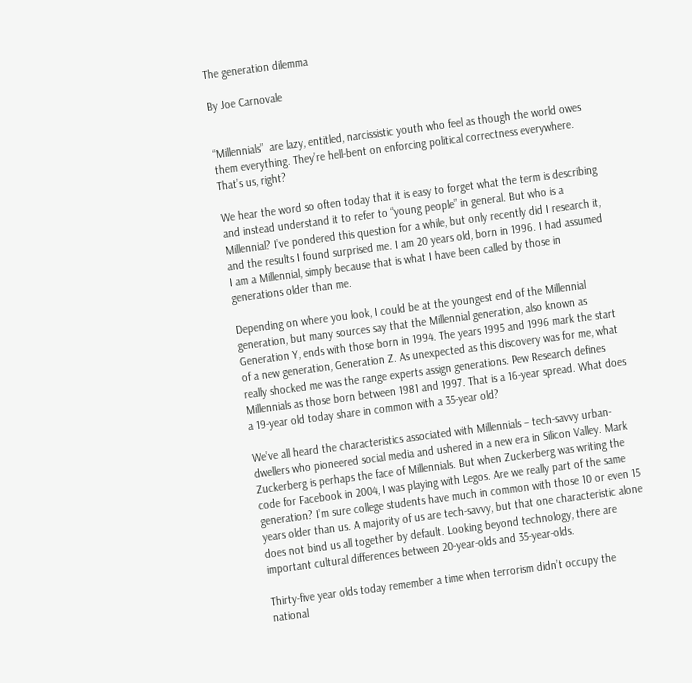The generation dilemma

By Joe Carnovale


“Millennials”  are lazy, entitled, narcissistic youth who feel as though the world owes them everything. They’re hell-bent on enforcing political correctness everywhere.  That’s us, right?

We hear the word so often today that it is easy to forget what the term is describing and instead understand it to refer to “young people” in general. But who is a Millennial? I’ve pondered this question for a while, but only recently did I research it, and the results I found surprised me. I am 20 years old, born in 1996. I had assumed I am a Millennial, simply because that is what I have been called by those in generations older than me.

Depending on where you look, I could be at the youngest end of the Millennial generation, but many sources say that the Millennial generation, also known as Generation Y, ends with those born in 1994. The years 1995 and 1996 mark the start of a new generation, Generation Z. As unexpected as this discovery was for me, what really shocked me was the range experts assign generations. Pew Research defines Millennials as those born between 1981 and 1997. That is a 16-year spread. What does a 19-year old today share in common with a 35-year old?

We’ve all heard the characteristics associated with Millennials – tech-savvy urban-dwellers who pioneered social media and ushered in a new era in Silicon Valley. Mark Zuckerberg is perhaps the face of Millennials. But when Zuckerberg was writing the code for Facebook in 2004, I was playing with Legos. Are we really part of the same generation? I’m sure college students have much in common with those 10 or even 15 years older than us. A majority of us are tech-savvy, but that one characteristic alone does not bind us all together by default. Looking beyond technology, there are important cultural differences between 20-year-olds and 35-year-olds.

Thirty-five year olds today remember a time when terrorism didn’t occupy the national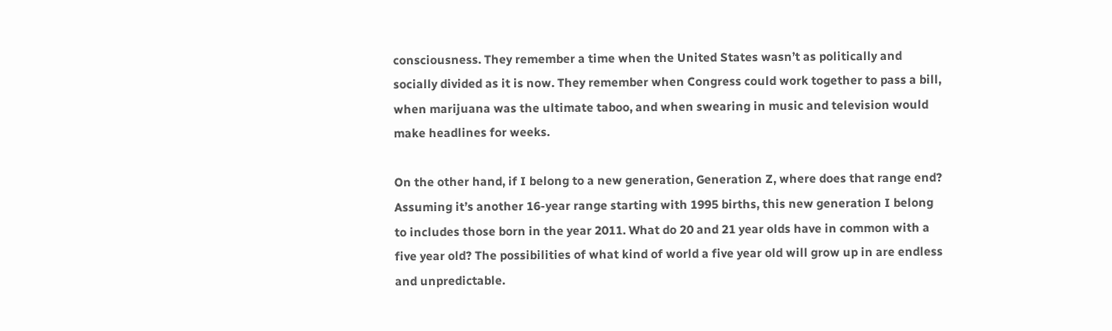consciousness. They remember a time when the United States wasn’t as politically and socially divided as it is now. They remember when Congress could work together to pass a bill, when marijuana was the ultimate taboo, and when swearing in music and television would make headlines for weeks.

On the other hand, if I belong to a new generation, Generation Z, where does that range end? Assuming it’s another 16-year range starting with 1995 births, this new generation I belong to includes those born in the year 2011. What do 20 and 21 year olds have in common with a five year old? The possibilities of what kind of world a five year old will grow up in are endless and unpredictable.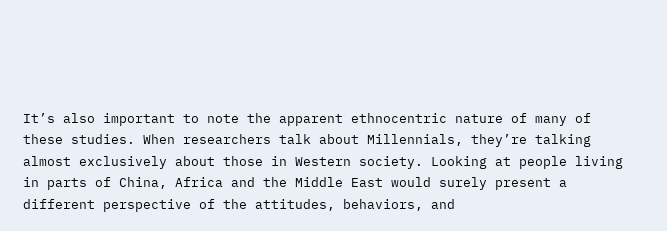It’s also important to note the apparent ethnocentric nature of many of these studies. When researchers talk about Millennials, they’re talking almost exclusively about those in Western society. Looking at people living in parts of China, Africa and the Middle East would surely present a different perspective of the attitudes, behaviors, and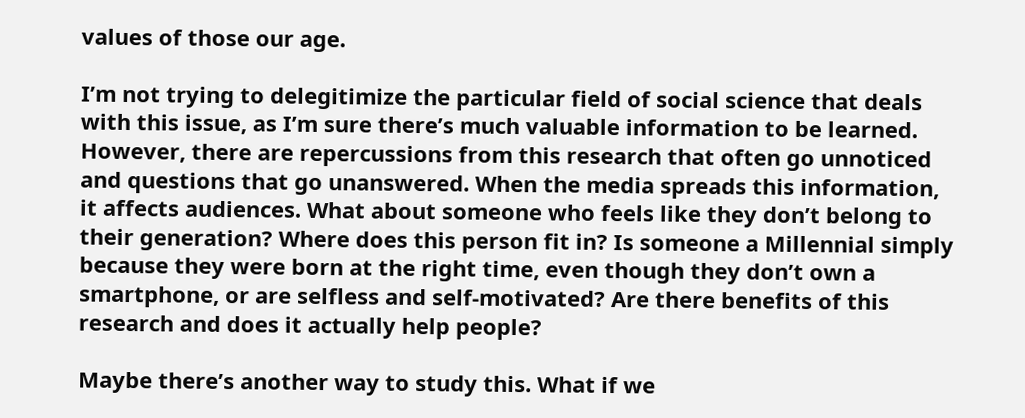values of those our age.

I’m not trying to delegitimize the particular field of social science that deals with this issue, as I’m sure there’s much valuable information to be learned. However, there are repercussions from this research that often go unnoticed and questions that go unanswered. When the media spreads this information, it affects audiences. What about someone who feels like they don’t belong to their generation? Where does this person fit in? Is someone a Millennial simply because they were born at the right time, even though they don’t own a smartphone, or are selfless and self-motivated? Are there benefits of this research and does it actually help people?

Maybe there’s another way to study this. What if we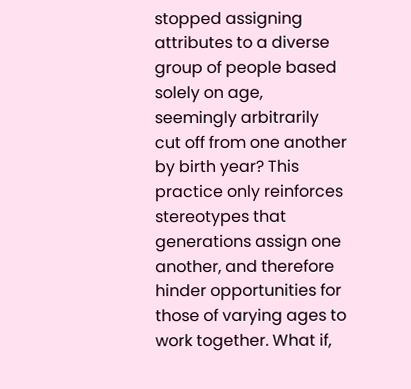stopped assigning attributes to a diverse group of people based solely on age, seemingly arbitrarily cut off from one another by birth year? This practice only reinforces stereotypes that generations assign one another, and therefore hinder opportunities for those of varying ages to work together. What if,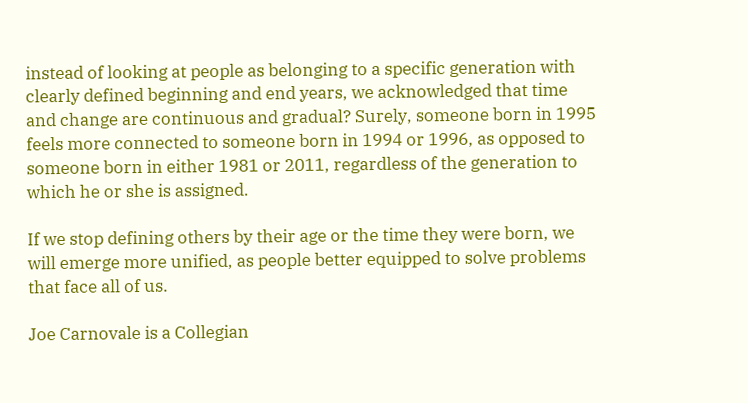instead of looking at people as belonging to a specific generation with clearly defined beginning and end years, we acknowledged that time and change are continuous and gradual? Surely, someone born in 1995 feels more connected to someone born in 1994 or 1996, as opposed to someone born in either 1981 or 2011, regardless of the generation to which he or she is assigned.

If we stop defining others by their age or the time they were born, we will emerge more unified, as people better equipped to solve problems that face all of us.

Joe Carnovale is a Collegian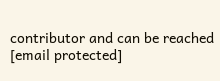contributor and can be reached [email protected]